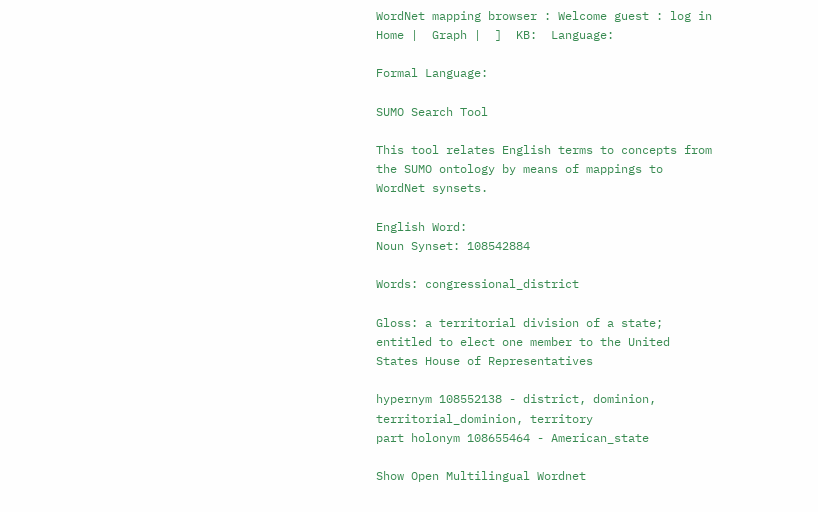WordNet mapping browser : Welcome guest : log in
Home |  Graph |  ]  KB:  Language:

Formal Language:

SUMO Search Tool

This tool relates English terms to concepts from the SUMO ontology by means of mappings to WordNet synsets.

English Word:
Noun Synset: 108542884

Words: congressional_district

Gloss: a territorial division of a state; entitled to elect one member to the United States House of Representatives

hypernym 108552138 - district, dominion, territorial_dominion, territory
part holonym 108655464 - American_state

Show Open Multilingual Wordnet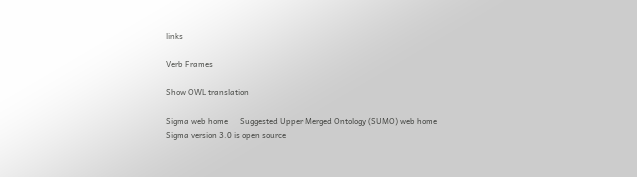links

Verb Frames

Show OWL translation

Sigma web home      Suggested Upper Merged Ontology (SUMO) web home
Sigma version 3.0 is open source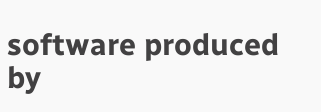software produced by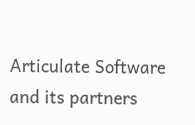Articulate Software and its partners